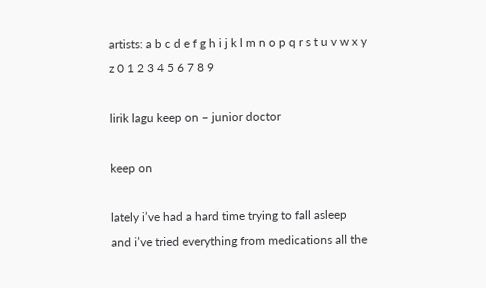artists: a b c d e f g h i j k l m n o p q r s t u v w x y z 0 1 2 3 4 5 6 7 8 9

lirik lagu keep on – junior doctor

keep on

lately i’ve had a hard time trying to fall asleep
and i’ve tried everything from medications all the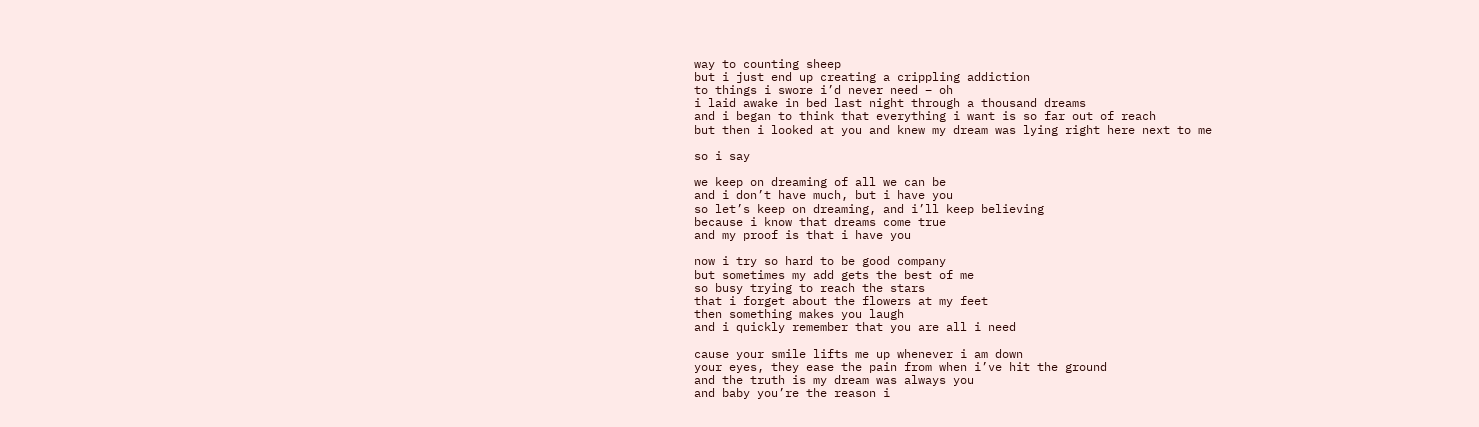way to counting sheep
but i just end up creating a crippling addiction
to things i swore i’d never need – oh
i laid awake in bed last night through a thousand dreams
and i began to think that everything i want is so far out of reach
but then i looked at you and knew my dream was lying right here next to me

so i say

we keep on dreaming of all we can be
and i don’t have much, but i have you
so let’s keep on dreaming, and i’ll keep believing
because i know that dreams come true
and my proof is that i have you

now i try so hard to be good company
but sometimes my add gets the best of me
so busy trying to reach the stars
that i forget about the flowers at my feet
then something makes you laugh
and i quickly remember that you are all i need

cause your smile lifts me up whenever i am down
your eyes, they ease the pain from when i’ve hit the ground
and the truth is my dream was always you
and baby you’re the reason i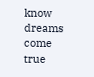know dreams come true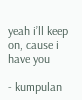yeah i’ll keep on, cause i have you

- kumpulan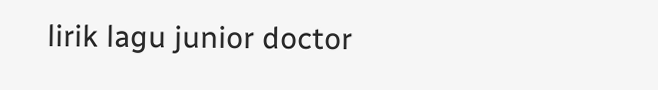lirik lagu junior doctor